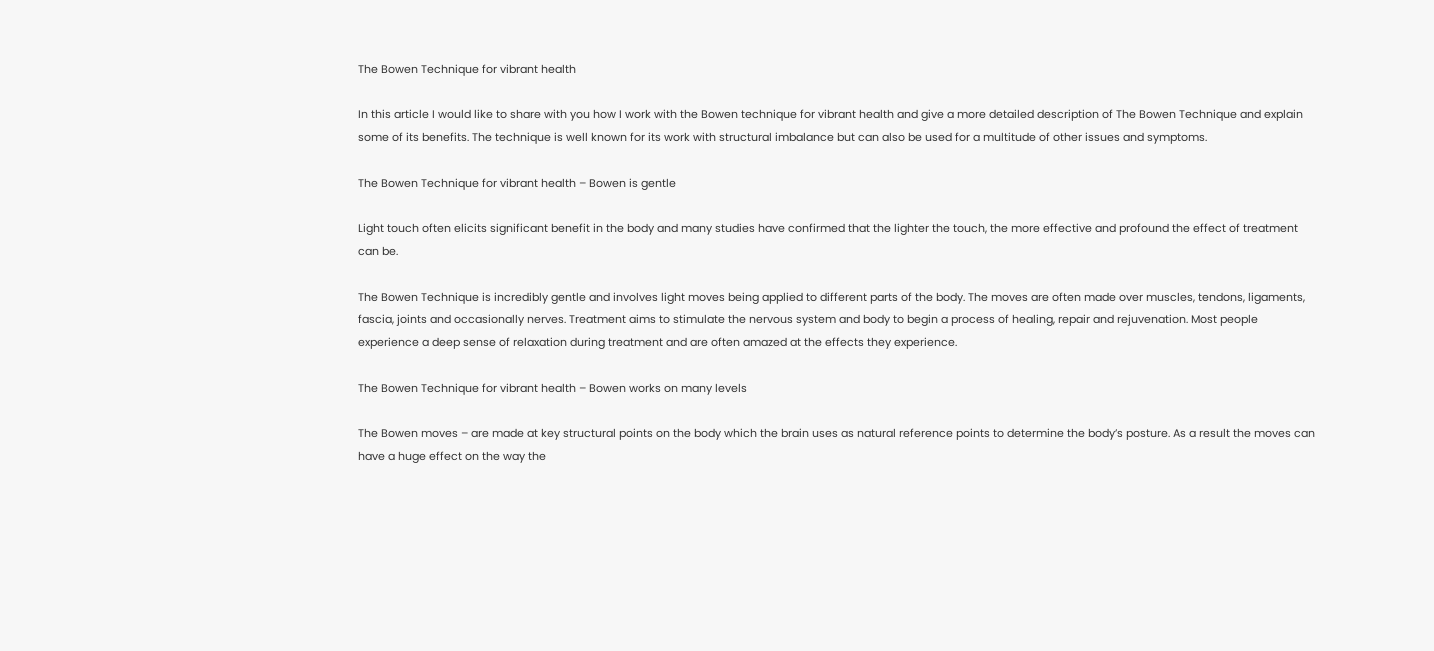The Bowen Technique for vibrant health

In this article I would like to share with you how I work with the Bowen technique for vibrant health and give a more detailed description of The Bowen Technique and explain some of its benefits. The technique is well known for its work with structural imbalance but can also be used for a multitude of other issues and symptoms.

The Bowen Technique for vibrant health – Bowen is gentle

Light touch often elicits significant benefit in the body and many studies have confirmed that the lighter the touch, the more effective and profound the effect of treatment can be.

The Bowen Technique is incredibly gentle and involves light moves being applied to different parts of the body. The moves are often made over muscles, tendons, ligaments, fascia, joints and occasionally nerves. Treatment aims to stimulate the nervous system and body to begin a process of healing, repair and rejuvenation. Most people experience a deep sense of relaxation during treatment and are often amazed at the effects they experience.

The Bowen Technique for vibrant health – Bowen works on many levels

The Bowen moves – are made at key structural points on the body which the brain uses as natural reference points to determine the body’s posture. As a result the moves can have a huge effect on the way the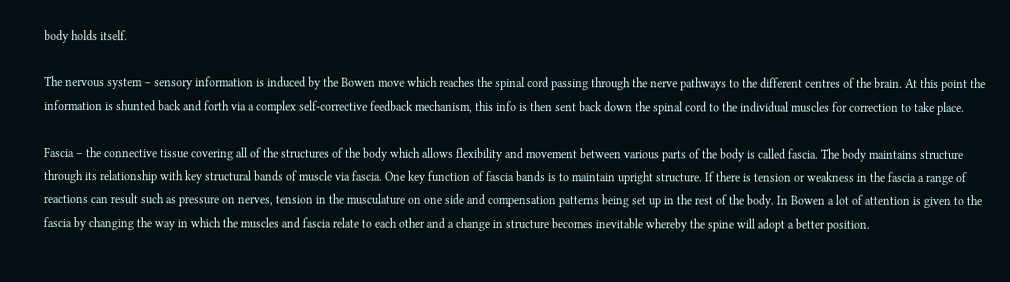body holds itself.

The nervous system – sensory information is induced by the Bowen move which reaches the spinal cord passing through the nerve pathways to the different centres of the brain. At this point the information is shunted back and forth via a complex self-corrective feedback mechanism, this info is then sent back down the spinal cord to the individual muscles for correction to take place.

Fascia – the connective tissue covering all of the structures of the body which allows flexibility and movement between various parts of the body is called fascia. The body maintains structure through its relationship with key structural bands of muscle via fascia. One key function of fascia bands is to maintain upright structure. If there is tension or weakness in the fascia a range of reactions can result such as pressure on nerves, tension in the musculature on one side and compensation patterns being set up in the rest of the body. In Bowen a lot of attention is given to the fascia by changing the way in which the muscles and fascia relate to each other and a change in structure becomes inevitable whereby the spine will adopt a better position.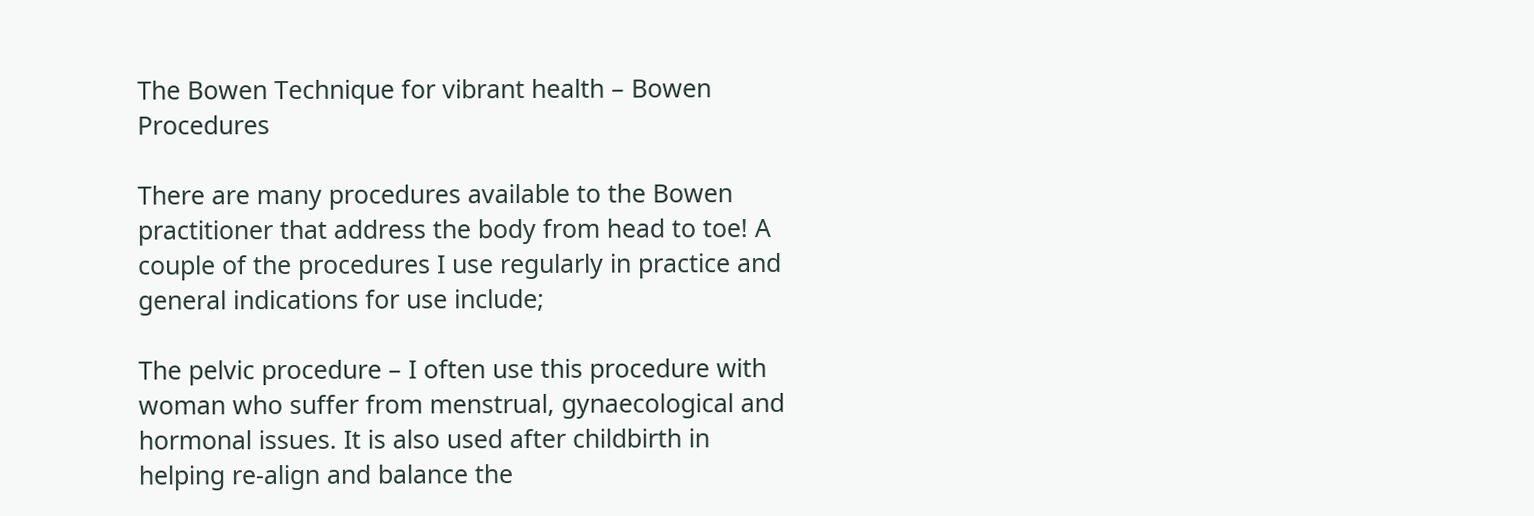The Bowen Technique for vibrant health – Bowen Procedures

There are many procedures available to the Bowen practitioner that address the body from head to toe! A couple of the procedures I use regularly in practice and general indications for use include;

The pelvic procedure – I often use this procedure with woman who suffer from menstrual, gynaecological and hormonal issues. It is also used after childbirth in helping re-align and balance the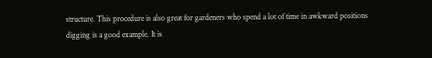structure. This procedure is also great for gardeners who spend a lot of time in awkward positions digging is a good example. It is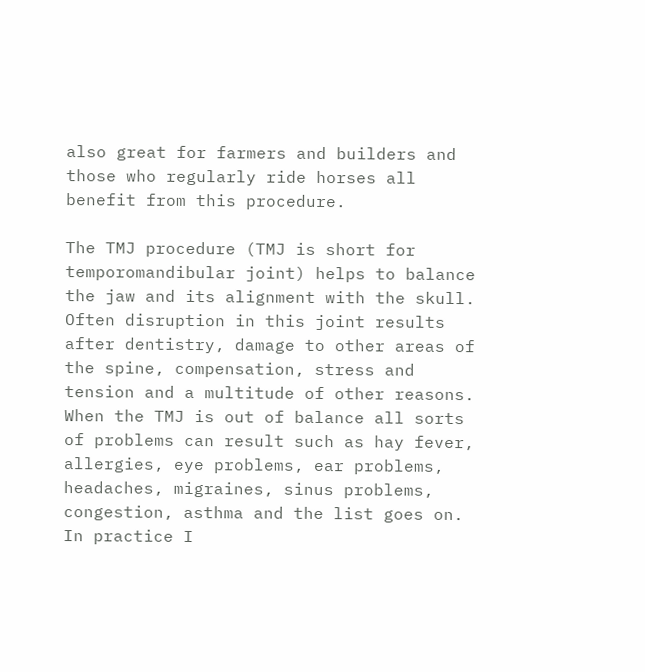also great for farmers and builders and those who regularly ride horses all benefit from this procedure.

The TMJ procedure (TMJ is short for temporomandibular joint) helps to balance the jaw and its alignment with the skull. Often disruption in this joint results after dentistry, damage to other areas of the spine, compensation, stress and tension and a multitude of other reasons. When the TMJ is out of balance all sorts of problems can result such as hay fever, allergies, eye problems, ear problems, headaches, migraines, sinus problems, congestion, asthma and the list goes on. In practice I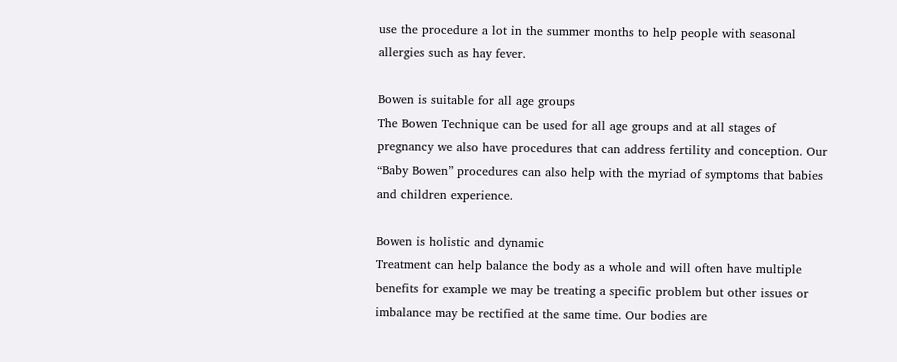use the procedure a lot in the summer months to help people with seasonal allergies such as hay fever.

Bowen is suitable for all age groups
The Bowen Technique can be used for all age groups and at all stages of pregnancy we also have procedures that can address fertility and conception. Our “Baby Bowen” procedures can also help with the myriad of symptoms that babies and children experience.

Bowen is holistic and dynamic
Treatment can help balance the body as a whole and will often have multiple benefits for example we may be treating a specific problem but other issues or imbalance may be rectified at the same time. Our bodies are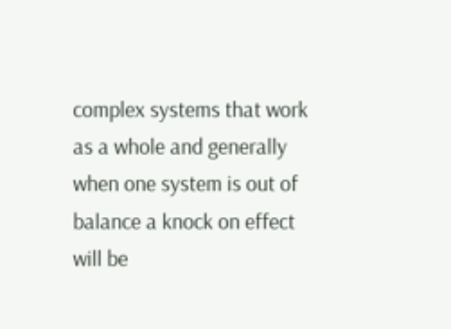complex systems that work as a whole and generally when one system is out of balance a knock on effect will be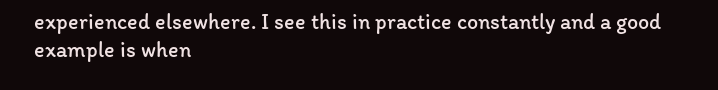experienced elsewhere. I see this in practice constantly and a good example is when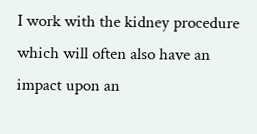I work with the kidney procedure which will often also have an impact upon an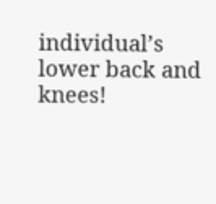individual’s lower back and knees!